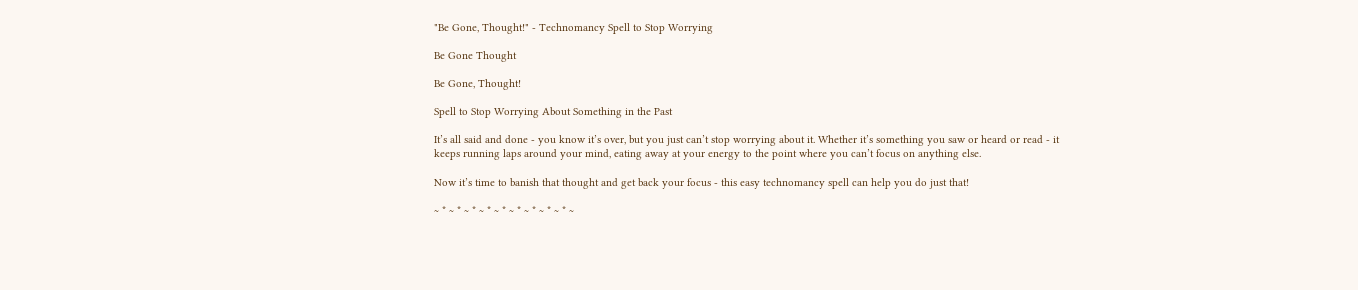"Be Gone, Thought!" - Technomancy Spell to Stop Worrying

Be Gone Thought

Be Gone, Thought!

Spell to Stop Worrying About Something in the Past

It’s all said and done - you know it’s over, but you just can’t stop worrying about it. Whether it’s something you saw or heard or read - it keeps running laps around your mind, eating away at your energy to the point where you can’t focus on anything else.

Now it’s time to banish that thought and get back your focus - this easy technomancy spell can help you do just that!

~ * ~ * ~ * ~ * ~ * ~ * ~ * ~ * ~ * ~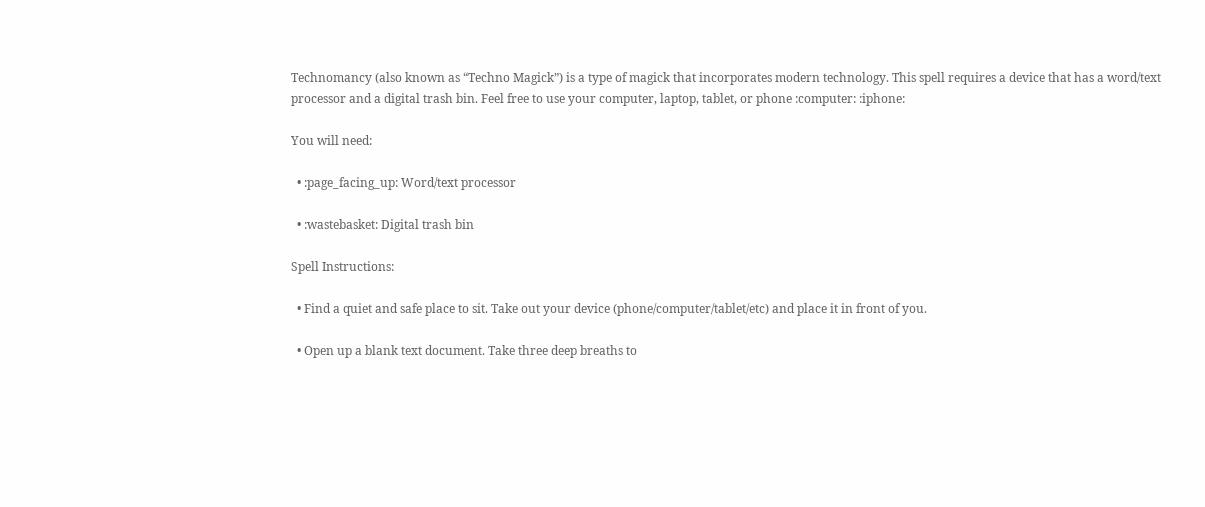Technomancy (also known as “Techno Magick”) is a type of magick that incorporates modern technology. This spell requires a device that has a word/text processor and a digital trash bin. Feel free to use your computer, laptop, tablet, or phone :computer: :iphone:

You will need:

  • :page_facing_up: Word/text processor

  • :wastebasket: Digital trash bin

Spell Instructions:

  • Find a quiet and safe place to sit. Take out your device (phone/computer/tablet/etc) and place it in front of you.

  • Open up a blank text document. Take three deep breaths to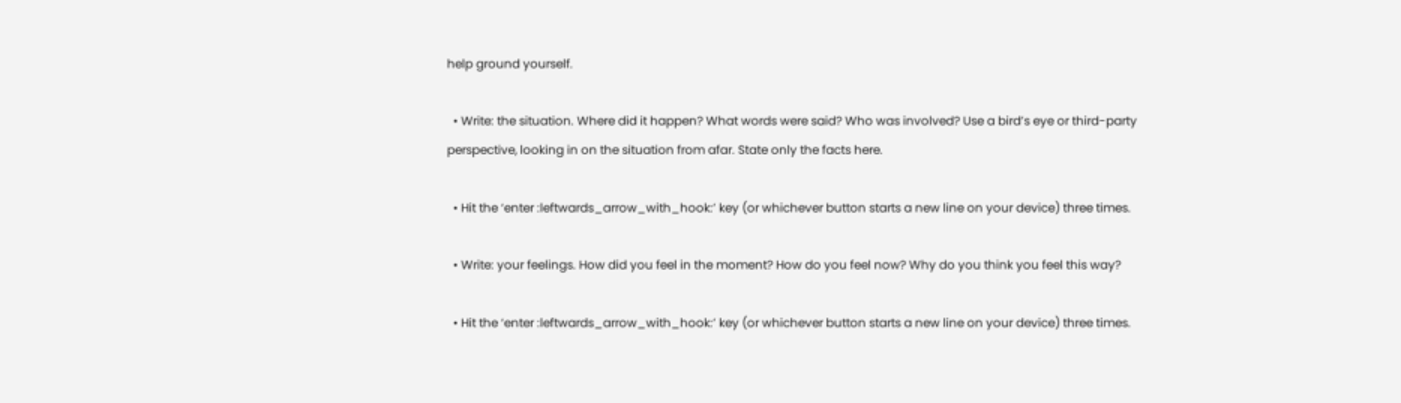help ground yourself.

  • Write: the situation. Where did it happen? What words were said? Who was involved? Use a bird’s eye or third-party perspective, looking in on the situation from afar. State only the facts here.

  • Hit the ‘enter :leftwards_arrow_with_hook:’ key (or whichever button starts a new line on your device) three times.

  • Write: your feelings. How did you feel in the moment? How do you feel now? Why do you think you feel this way?

  • Hit the ‘enter :leftwards_arrow_with_hook:’ key (or whichever button starts a new line on your device) three times.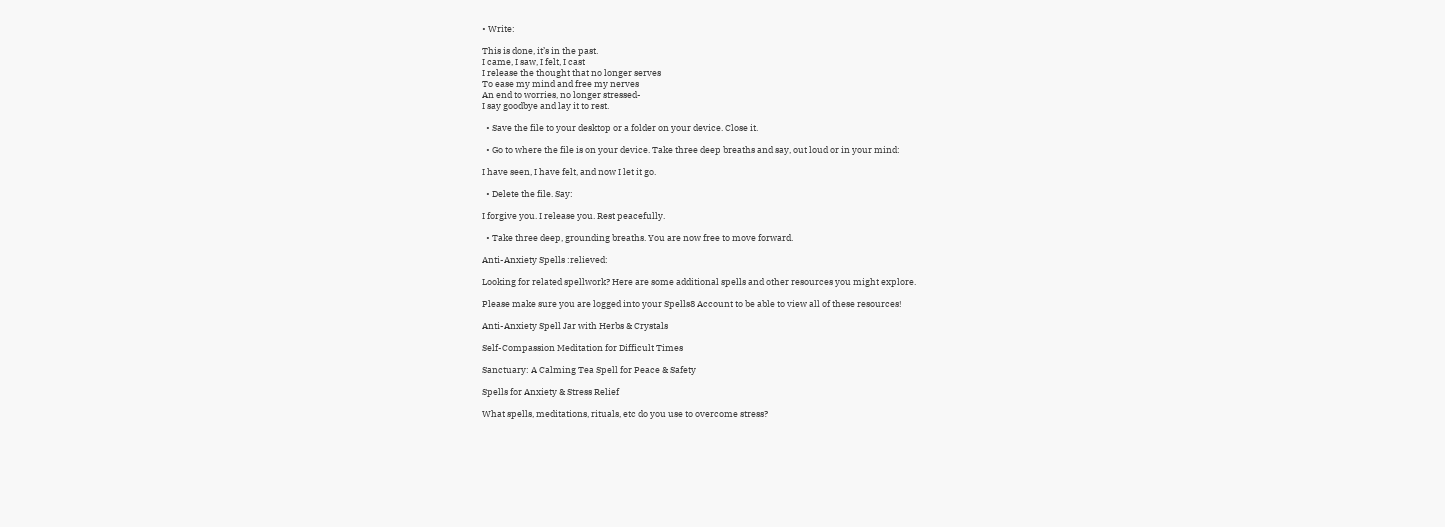• Write:

This is done, it’s in the past.
I came, I saw, I felt, I cast
I release the thought that no longer serves
To ease my mind and free my nerves
An end to worries, no longer stressed-
I say goodbye and lay it to rest.

  • Save the file to your desktop or a folder on your device. Close it.

  • Go to where the file is on your device. Take three deep breaths and say, out loud or in your mind:

I have seen, I have felt, and now I let it go.

  • Delete the file. Say:

I forgive you. I release you. Rest peacefully.

  • Take three deep, grounding breaths. You are now free to move forward.

Anti-Anxiety Spells :relieved:

Looking for related spellwork? Here are some additional spells and other resources you might explore.

Please make sure you are logged into your Spells8 Account to be able to view all of these resources!

Anti-Anxiety Spell Jar with Herbs & Crystals

Self-Compassion Meditation for Difficult Times

Sanctuary: A Calming Tea Spell for Peace & Safety

Spells for Anxiety & Stress Relief

What spells, meditations, rituals, etc do you use to overcome stress?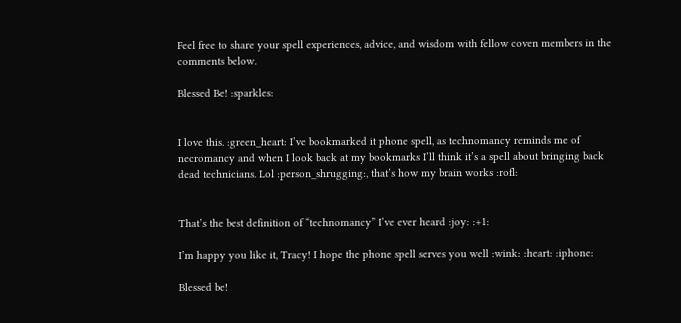Feel free to share your spell experiences, advice, and wisdom with fellow coven members in the comments below.

Blessed Be! :sparkles:


I love this. :green_heart: I’ve bookmarked it phone spell, as technomancy reminds me of necromancy and when I look back at my bookmarks I’ll think it’s a spell about bringing back dead technicians. Lol :person_shrugging:, that’s how my brain works :rofl:


That’s the best definition of “technomancy” I’ve ever heard :joy: :+1:

I’m happy you like it, Tracy! I hope the phone spell serves you well :wink: :heart: :iphone:

Blessed be!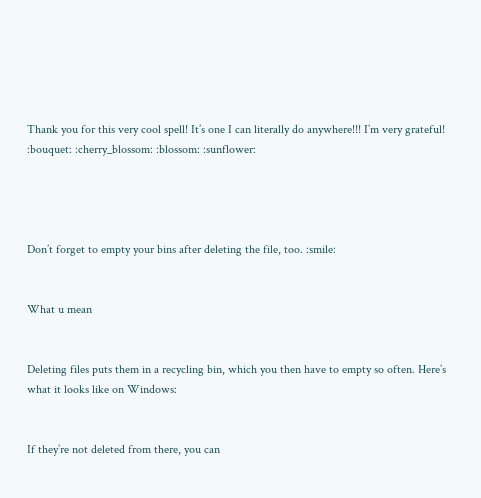Thank you for this very cool spell! It’s one I can literally do anywhere!!! I’m very grateful! :bouquet: :cherry_blossom: :blossom: :sunflower:




Don’t forget to empty your bins after deleting the file, too. :smile:


What u mean


Deleting files puts them in a recycling bin, which you then have to empty so often. Here’s what it looks like on Windows:


If they’re not deleted from there, you can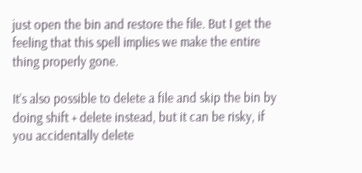just open the bin and restore the file. But I get the feeling that this spell implies we make the entire thing properly gone.

It’s also possible to delete a file and skip the bin by doing shift + delete instead, but it can be risky, if you accidentally delete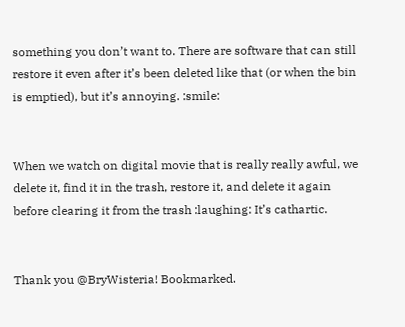something you don’t want to. There are software that can still restore it even after it’s been deleted like that (or when the bin is emptied), but it’s annoying. :smile:


When we watch on digital movie that is really really awful, we delete it, find it in the trash, restore it, and delete it again before clearing it from the trash :laughing: It’s cathartic.


Thank you @BryWisteria! Bookmarked.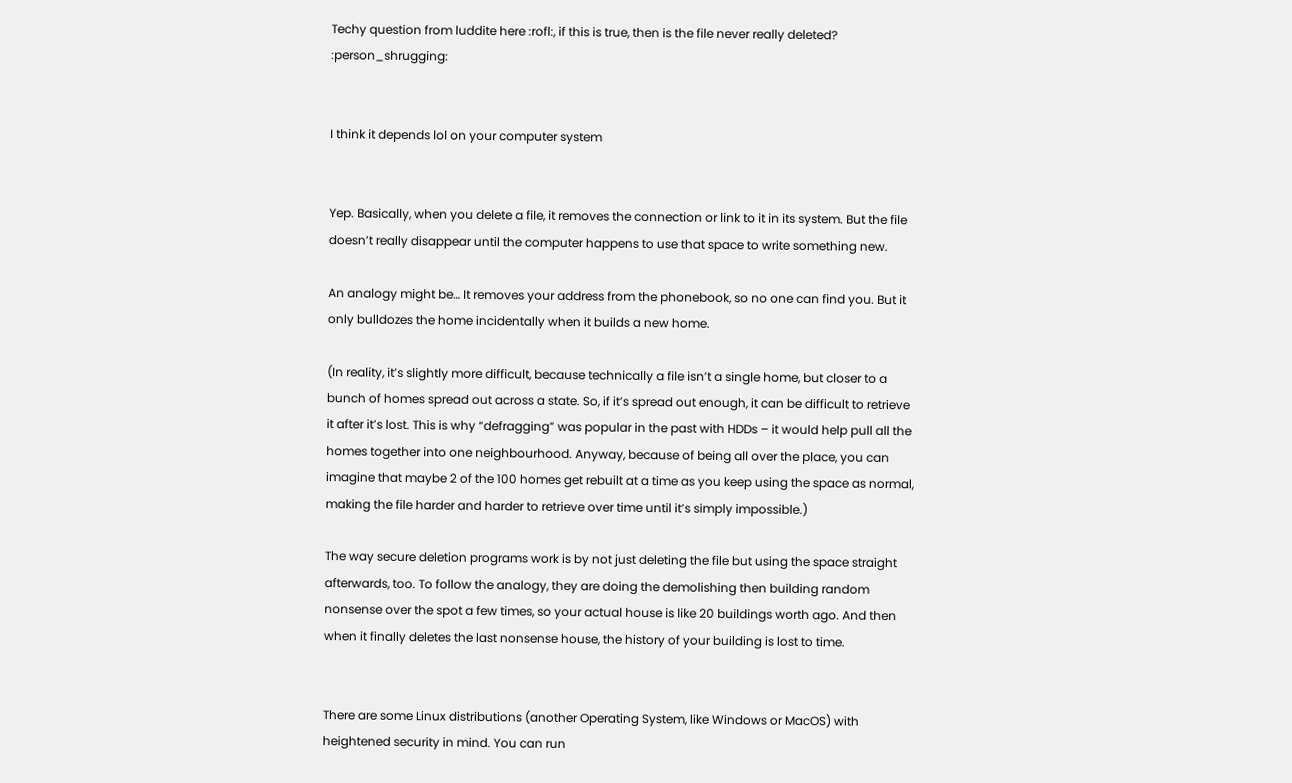Techy question from luddite here :rofl:, if this is true, then is the file never really deleted? :person_shrugging:


I think it depends lol on your computer system


Yep. Basically, when you delete a file, it removes the connection or link to it in its system. But the file doesn’t really disappear until the computer happens to use that space to write something new.

An analogy might be… It removes your address from the phonebook, so no one can find you. But it only bulldozes the home incidentally when it builds a new home.

(In reality, it’s slightly more difficult, because technically a file isn’t a single home, but closer to a bunch of homes spread out across a state. So, if it’s spread out enough, it can be difficult to retrieve it after it’s lost. This is why “defragging” was popular in the past with HDDs – it would help pull all the homes together into one neighbourhood. Anyway, because of being all over the place, you can imagine that maybe 2 of the 100 homes get rebuilt at a time as you keep using the space as normal, making the file harder and harder to retrieve over time until it’s simply impossible.)

The way secure deletion programs work is by not just deleting the file but using the space straight afterwards, too. To follow the analogy, they are doing the demolishing then building random nonsense over the spot a few times, so your actual house is like 20 buildings worth ago. And then when it finally deletes the last nonsense house, the history of your building is lost to time.


There are some Linux distributions (another Operating System, like Windows or MacOS) with heightened security in mind. You can run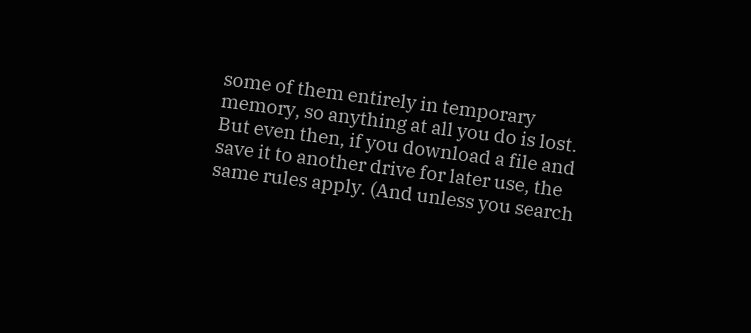some of them entirely in temporary memory, so anything at all you do is lost. But even then, if you download a file and save it to another drive for later use, the same rules apply. (And unless you search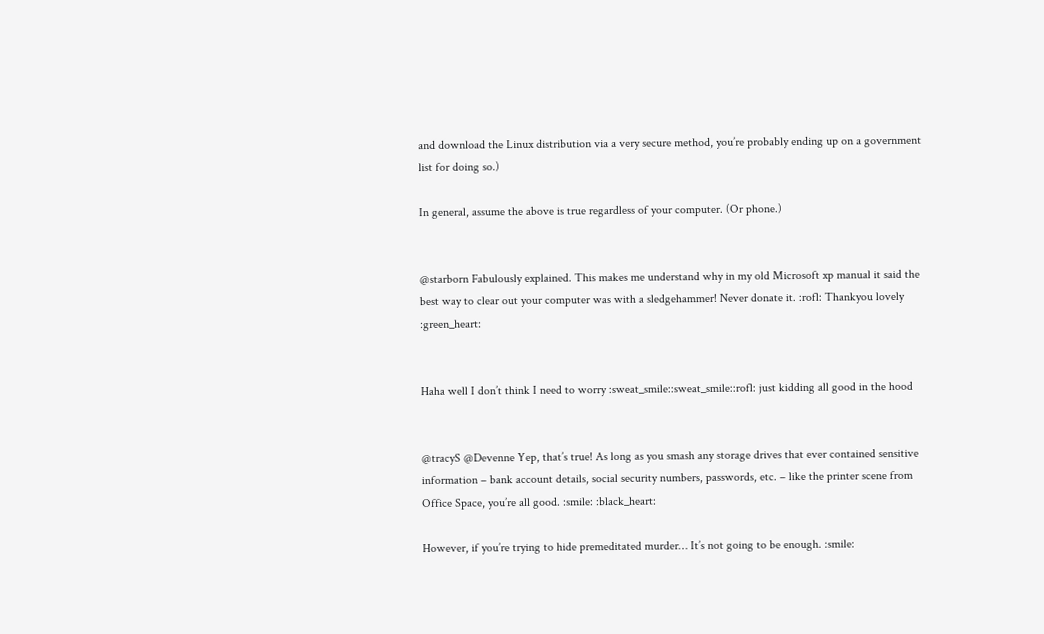and download the Linux distribution via a very secure method, you’re probably ending up on a government list for doing so.)

In general, assume the above is true regardless of your computer. (Or phone.)


@starborn Fabulously explained. This makes me understand why in my old Microsoft xp manual it said the best way to clear out your computer was with a sledgehammer! Never donate it. :rofl: Thankyou lovely :green_heart:


Haha well I don’t think I need to worry :sweat_smile::sweat_smile::rofl: just kidding all good in the hood


@tracyS @Devenne Yep, that’s true! As long as you smash any storage drives that ever contained sensitive information – bank account details, social security numbers, passwords, etc. – like the printer scene from Office Space, you’re all good. :smile: :black_heart:

However, if you’re trying to hide premeditated murder… It’s not going to be enough. :smile: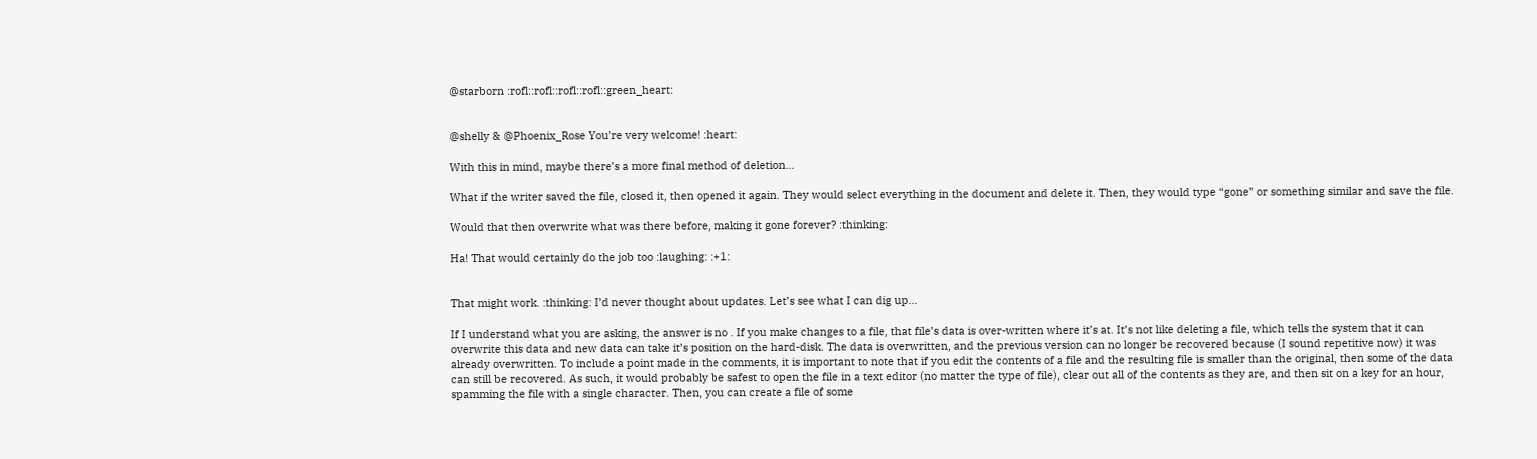@starborn :rofl::rofl::rofl::rofl::green_heart:


@shelly & @Phoenix_Rose You’re very welcome! :heart:

With this in mind, maybe there’s a more final method of deletion…

What if the writer saved the file, closed it, then opened it again. They would select everything in the document and delete it. Then, they would type “gone” or something similar and save the file.

Would that then overwrite what was there before, making it gone forever? :thinking:

Ha! That would certainly do the job too :laughing: :+1:


That might work. :thinking: I’d never thought about updates. Let’s see what I can dig up…

If I understand what you are asking, the answer is no . If you make changes to a file, that file’s data is over-written where it’s at. It’s not like deleting a file, which tells the system that it can overwrite this data and new data can take it’s position on the hard-disk. The data is overwritten, and the previous version can no longer be recovered because (I sound repetitive now) it was already overwritten. To include a point made in the comments, it is important to note that if you edit the contents of a file and the resulting file is smaller than the original, then some of the data can still be recovered. As such, it would probably be safest to open the file in a text editor (no matter the type of file), clear out all of the contents as they are, and then sit on a key for an hour, spamming the file with a single character. Then, you can create a file of some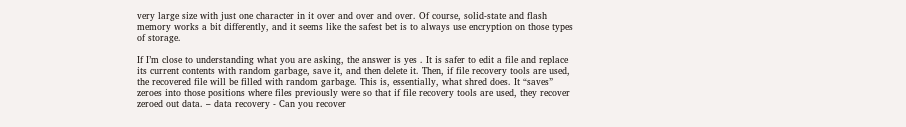very large size with just one character in it over and over and over. Of course, solid-state and flash memory works a bit differently, and it seems like the safest bet is to always use encryption on those types of storage.

If I’m close to understanding what you are asking, the answer is yes . It is safer to edit a file and replace its current contents with random garbage, save it, and then delete it. Then, if file recovery tools are used, the recovered file will be filled with random garbage. This is, essentially, what shred does. It “saves” zeroes into those positions where files previously were so that if file recovery tools are used, they recover zeroed out data. – data recovery - Can you recover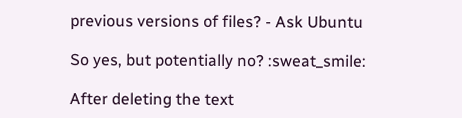previous versions of files? - Ask Ubuntu

So yes, but potentially no? :sweat_smile:

After deleting the text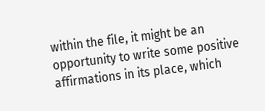within the file, it might be an opportunity to write some positive affirmations in its place, which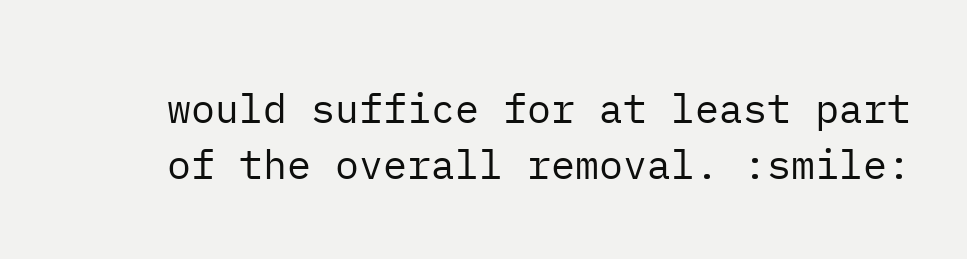would suffice for at least part of the overall removal. :smile: